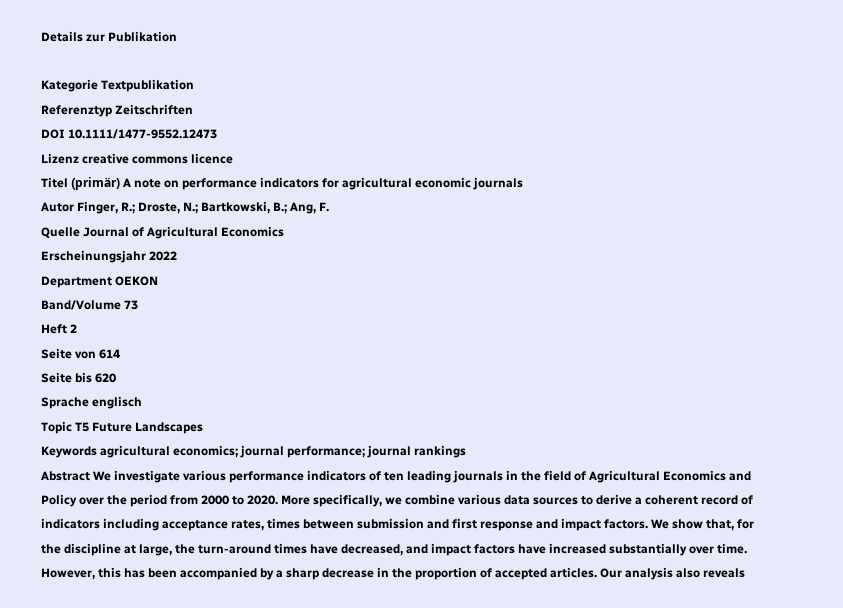Details zur Publikation

Kategorie Textpublikation
Referenztyp Zeitschriften
DOI 10.1111/1477-9552.12473
Lizenz creative commons licence
Titel (primär) A note on performance indicators for agricultural economic journals
Autor Finger, R.; Droste, N.; Bartkowski, B.; Ang, F.
Quelle Journal of Agricultural Economics
Erscheinungsjahr 2022
Department OEKON
Band/Volume 73
Heft 2
Seite von 614
Seite bis 620
Sprache englisch
Topic T5 Future Landscapes
Keywords agricultural economics; journal performance; journal rankings
Abstract We investigate various performance indicators of ten leading journals in the field of Agricultural Economics and Policy over the period from 2000 to 2020. More specifically, we combine various data sources to derive a coherent record of indicators including acceptance rates, times between submission and first response and impact factors. We show that, for the discipline at large, the turn-around times have decreased, and impact factors have increased substantially over time. However, this has been accompanied by a sharp decrease in the proportion of accepted articles. Our analysis also reveals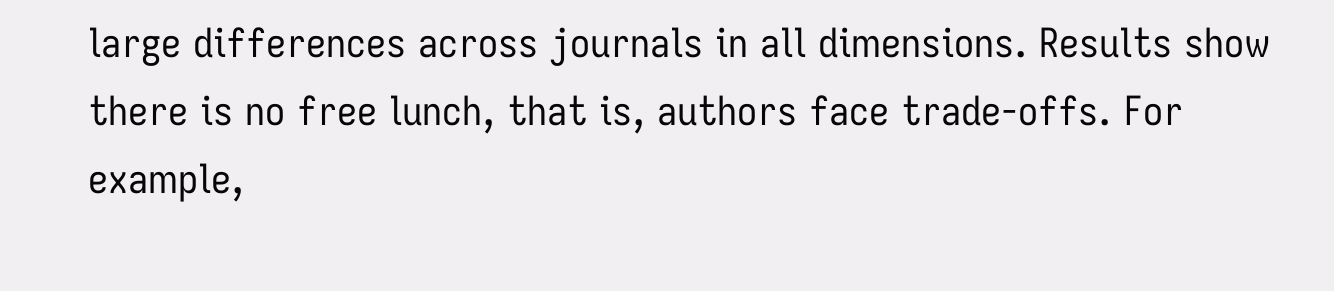large differences across journals in all dimensions. Results show there is no free lunch, that is, authors face trade-offs. For example,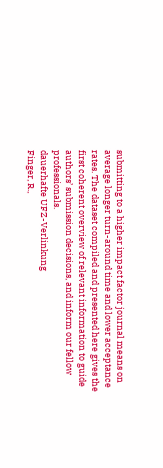submitting to a higher impact factor journal means on average longer turn-around time and lower acceptance rates. The dataset compiled and presented here gives the first coherent overview of relevant information to guide authors’ submission decisions, and inform our fellow professionals.
dauerhafte UFZ-Verlinkung
Finger, R.,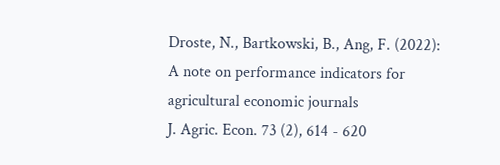Droste, N., Bartkowski, B., Ang, F. (2022):
A note on performance indicators for agricultural economic journals
J. Agric. Econ. 73 (2), 614 - 620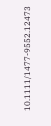10.1111/1477-9552.12473